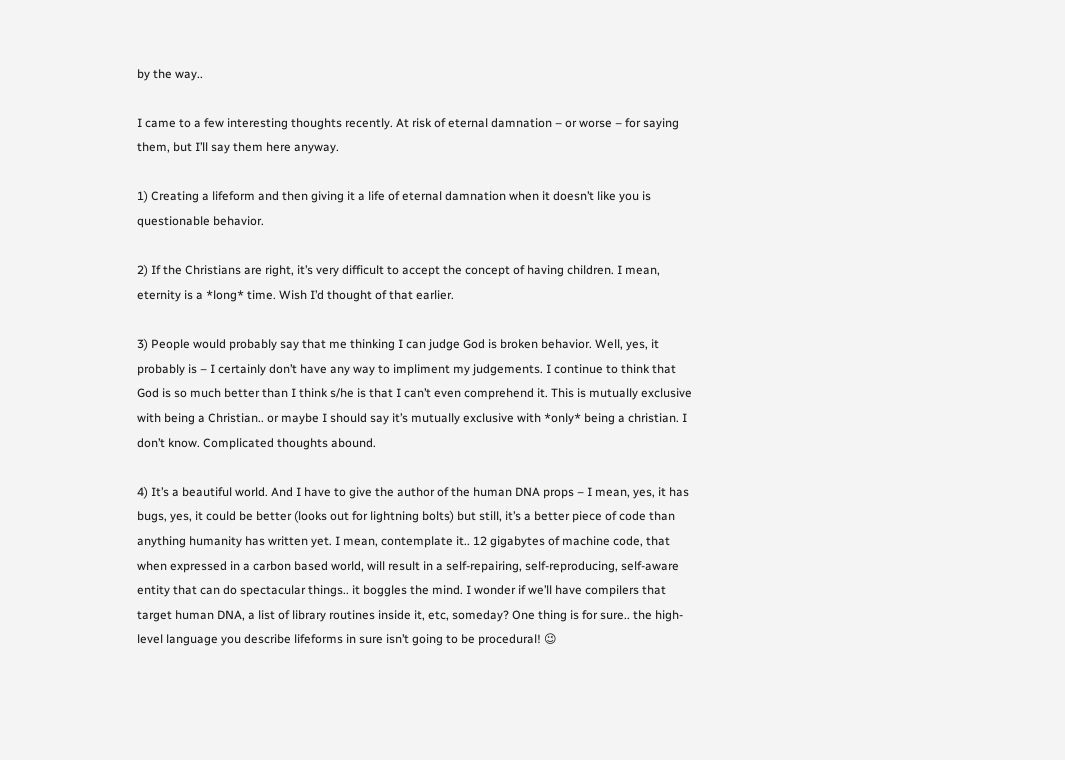by the way..

I came to a few interesting thoughts recently. At risk of eternal damnation – or worse – for saying them, but I’ll say them here anyway.

1) Creating a lifeform and then giving it a life of eternal damnation when it doesn’t like you is questionable behavior.

2) If the Christians are right, it’s very difficult to accept the concept of having children. I mean, eternity is a *long* time. Wish I’d thought of that earlier.

3) People would probably say that me thinking I can judge God is broken behavior. Well, yes, it probably is – I certainly don’t have any way to impliment my judgements. I continue to think that God is so much better than I think s/he is that I can’t even comprehend it. This is mutually exclusive with being a Christian.. or maybe I should say it’s mutually exclusive with *only* being a christian. I don’t know. Complicated thoughts abound.

4) It’s a beautiful world. And I have to give the author of the human DNA props – I mean, yes, it has bugs, yes, it could be better (looks out for lightning bolts) but still, it’s a better piece of code than anything humanity has written yet. I mean, contemplate it.. 12 gigabytes of machine code, that when expressed in a carbon based world, will result in a self-repairing, self-reproducing, self-aware entity that can do spectacular things.. it boggles the mind. I wonder if we’ll have compilers that target human DNA, a list of library routines inside it, etc, someday? One thing is for sure.. the high-level language you describe lifeforms in sure isn’t going to be procedural! 😉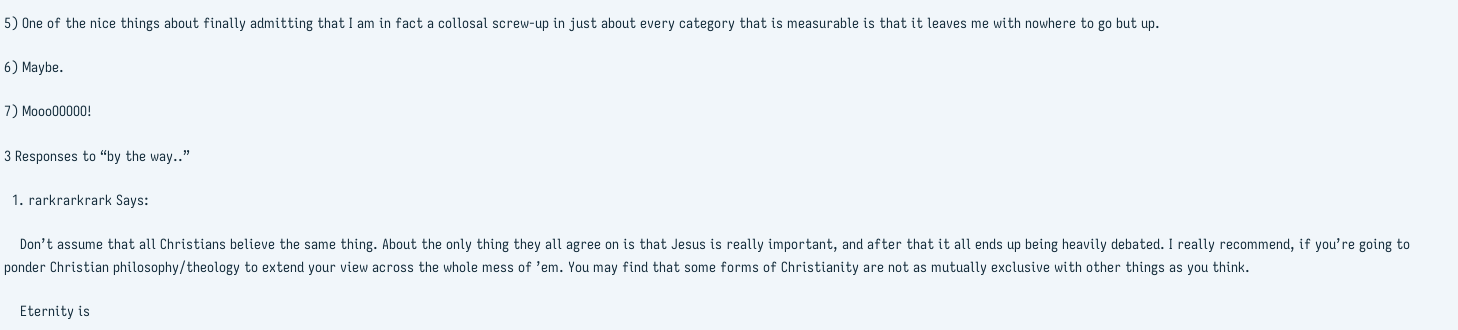5) One of the nice things about finally admitting that I am in fact a collosal screw-up in just about every category that is measurable is that it leaves me with nowhere to go but up.

6) Maybe.

7) MoooOOOOO!

3 Responses to “by the way..”

  1. rarkrarkrark Says:

    Don’t assume that all Christians believe the same thing. About the only thing they all agree on is that Jesus is really important, and after that it all ends up being heavily debated. I really recommend, if you’re going to ponder Christian philosophy/theology to extend your view across the whole mess of ’em. You may find that some forms of Christianity are not as mutually exclusive with other things as you think.

    Eternity is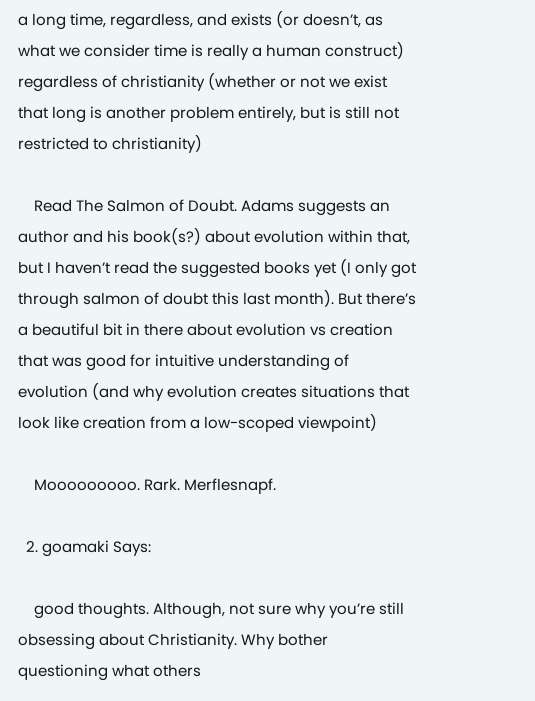a long time, regardless, and exists (or doesn’t, as what we consider time is really a human construct) regardless of christianity (whether or not we exist that long is another problem entirely, but is still not restricted to christianity)

    Read The Salmon of Doubt. Adams suggests an author and his book(s?) about evolution within that, but I haven’t read the suggested books yet (I only got through salmon of doubt this last month). But there’s a beautiful bit in there about evolution vs creation that was good for intuitive understanding of evolution (and why evolution creates situations that look like creation from a low-scoped viewpoint)

    Mooooooooo. Rark. Merflesnapf.

  2. goamaki Says:

    good thoughts. Although, not sure why you’re still obsessing about Christianity. Why bother questioning what others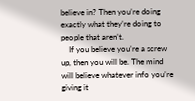believe in? Then you’re doing exactly what they’re doing to people that aren’t.
    If you believe you’re a screw up, then you will be. The mind will believe whatever info you’re giving it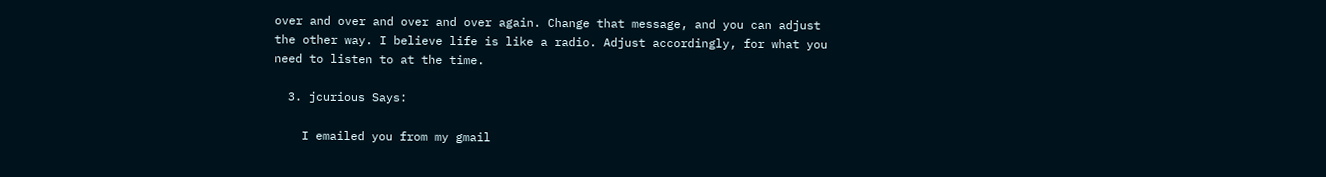over and over and over and over again. Change that message, and you can adjust the other way. I believe life is like a radio. Adjust accordingly, for what you need to listen to at the time.

  3. jcurious Says:

    I emailed you from my gmail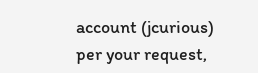account (jcurious) per your request,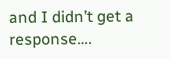and I didn’t get a response….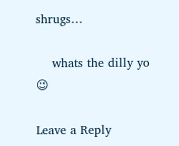shrugs…

    whats the dilly yo 😉

Leave a Reply